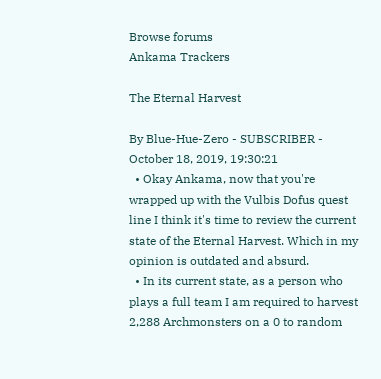Browse forums
Ankama Trackers

The Eternal Harvest

By Blue-Hue-Zero - SUBSCRIBER - October 18, 2019, 19:30:21
  • Okay Ankama, now that you're wrapped up with the Vulbis Dofus quest line I think it's time to review the current state of the Eternal Harvest. Which in my opinion is outdated and absurd.
  • In its current state, as a person who plays a full team I am required to harvest 2,288 Archmonsters on a 0 to random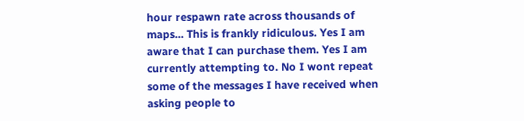hour respawn rate across thousands of maps... This is frankly ridiculous. Yes I am aware that I can purchase them. Yes I am currently attempting to. No I wont repeat some of the messages I have received when asking people to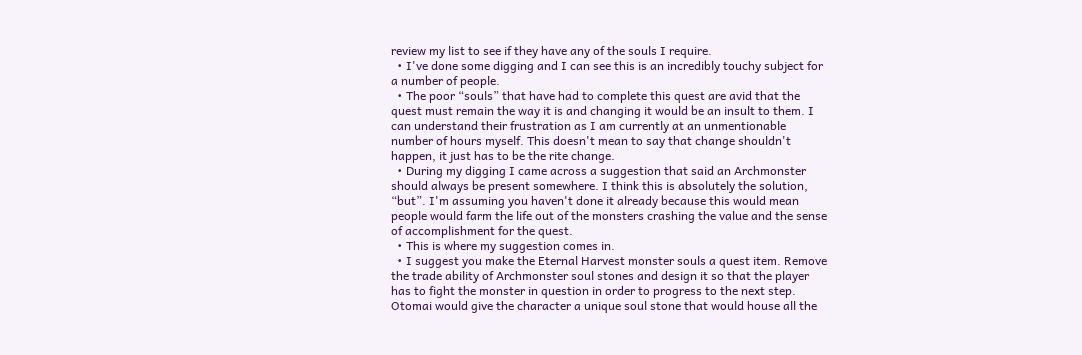review my list to see if they have any of the souls I require.
  • I've done some digging and I can see this is an incredibly touchy subject for a number of people.
  • The poor “souls” that have had to complete this quest are avid that the quest must remain the way it is and changing it would be an insult to them. I can understand their frustration as I am currently at an unmentionable number of hours myself. This doesn't mean to say that change shouldn't happen, it just has to be the rite change.
  • During my digging I came across a suggestion that said an Archmonster should always be present somewhere. I think this is absolutely the solution, “but”. I'm assuming you haven't done it already because this would mean people would farm the life out of the monsters crashing the value and the sense of accomplishment for the quest.
  • This is where my suggestion comes in.
  • I suggest you make the Eternal Harvest monster souls a quest item. Remove the trade ability of Archmonster soul stones and design it so that the player has to fight the monster in question in order to progress to the next step. Otomai would give the character a unique soul stone that would house all the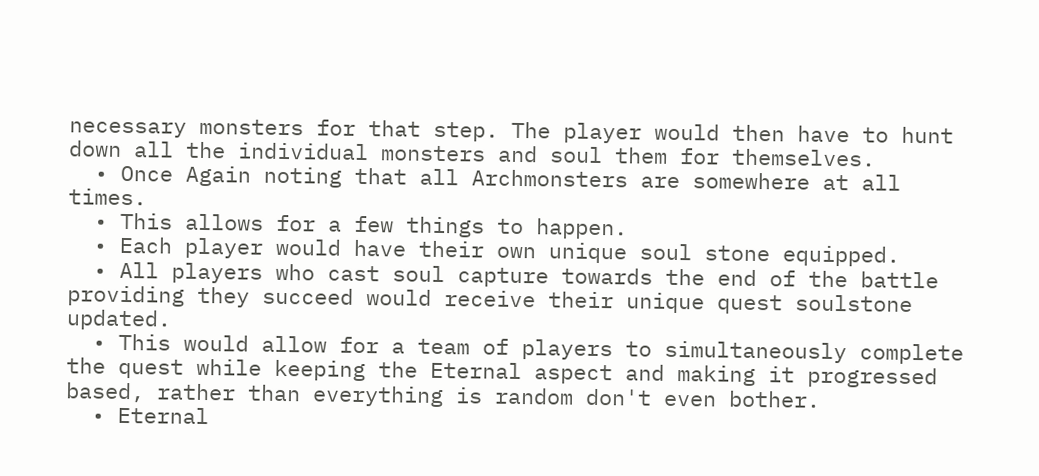necessary monsters for that step. The player would then have to hunt down all the individual monsters and soul them for themselves.
  • Once Again noting that all Archmonsters are somewhere at all times.
  • This allows for a few things to happen.
  • Each player would have their own unique soul stone equipped.
  • All players who cast soul capture towards the end of the battle providing they succeed would receive their unique quest soulstone updated.
  • This would allow for a team of players to simultaneously complete the quest while keeping the Eternal aspect and making it progressed based, rather than everything is random don't even bother.
  • Eternal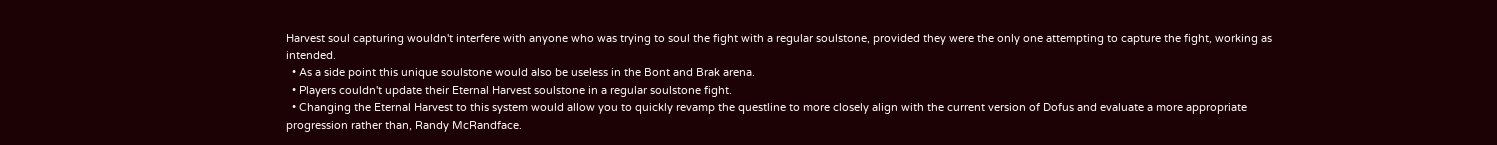Harvest soul capturing wouldn't interfere with anyone who was trying to soul the fight with a regular soulstone, provided they were the only one attempting to capture the fight, working as intended.
  • As a side point this unique soulstone would also be useless in the Bont and Brak arena.
  • Players couldn't update their Eternal Harvest soulstone in a regular soulstone fight.
  • Changing the Eternal Harvest to this system would allow you to quickly revamp the questline to more closely align with the current version of Dofus and evaluate a more appropriate progression rather than, Randy McRandface.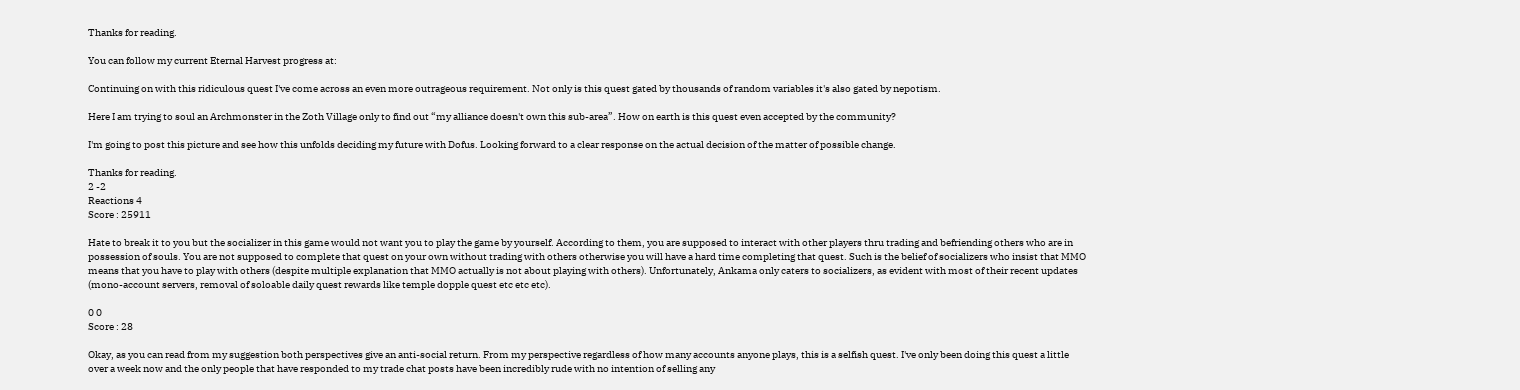Thanks for reading.

You can follow my current Eternal Harvest progress at:

Continuing on with this ridiculous quest I've come across an even more outrageous requirement. Not only is this quest gated by thousands of random variables it's also gated by nepotism.

Here I am trying to soul an Archmonster in the Zoth Village only to find out “my alliance doesn't own this sub-area”. How on earth is this quest even accepted by the community?

I'm going to post this picture and see how this unfolds deciding my future with Dofus. Looking forward to a clear response on the actual decision of the matter of possible change.

Thanks for reading.
2 -2
Reactions 4
Score : 25911

Hate to break it to you but the socializer in this game would not want you to play the game by yourself. According to them, you are supposed to interact with other players thru trading and befriending others who are in possession of souls. You are not supposed to complete that quest on your own without trading with others otherwise you will have a hard time completing that quest. Such is the belief of socializers who insist that MMO means that you have to play with others (despite multiple explanation that MMO actually is not about playing with others). Unfortunately, Ankama only caters to socializers, as evident with most of their recent updates (mono-account servers, removal of soloable daily quest rewards like temple dopple quest etc etc etc).

0 0
Score : 28

Okay, as you can read from my suggestion both perspectives give an anti-social return. From my perspective regardless of how many accounts anyone plays, this is a selfish quest. I've only been doing this quest a little over a week now and the only people that have responded to my trade chat posts have been incredibly rude with no intention of selling any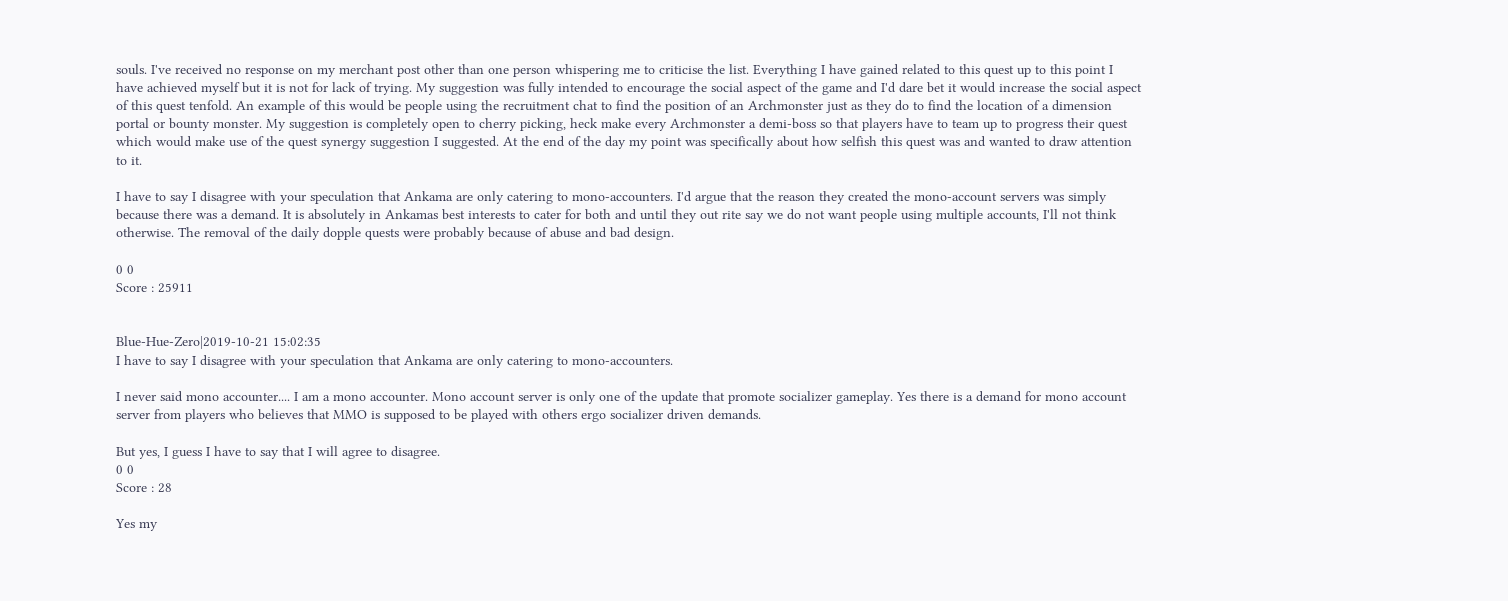souls. I've received no response on my merchant post other than one person whispering me to criticise the list. Everything I have gained related to this quest up to this point I have achieved myself but it is not for lack of trying. My suggestion was fully intended to encourage the social aspect of the game and I'd dare bet it would increase the social aspect of this quest tenfold. An example of this would be people using the recruitment chat to find the position of an Archmonster just as they do to find the location of a dimension portal or bounty monster. My suggestion is completely open to cherry picking, heck make every Archmonster a demi-boss so that players have to team up to progress their quest which would make use of the quest synergy suggestion I suggested. At the end of the day my point was specifically about how selfish this quest was and wanted to draw attention to it.

I have to say I disagree with your speculation that Ankama are only catering to mono-accounters. I'd argue that the reason they created the mono-account servers was simply because there was a demand. It is absolutely in Ankamas best interests to cater for both and until they out rite say we do not want people using multiple accounts, I'll not think otherwise. The removal of the daily dopple quests were probably because of abuse and bad design.

0 0
Score : 25911


Blue-Hue-Zero|2019-10-21 15:02:35
I have to say I disagree with your speculation that Ankama are only catering to mono-accounters.

I never said mono accounter.... I am a mono accounter. Mono account server is only one of the update that promote socializer gameplay. Yes there is a demand for mono account server from players who believes that MMO is supposed to be played with others ergo socializer driven demands.

But yes, I guess I have to say that I will agree to disagree.
0 0
Score : 28

Yes my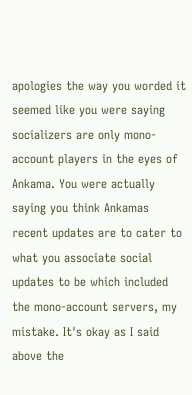apologies the way you worded it seemed like you were saying socializers are only mono-account players in the eyes of Ankama. You were actually saying you think Ankamas recent updates are to cater to what you associate social updates to be which included the mono-account servers, my mistake. It's okay as I said above the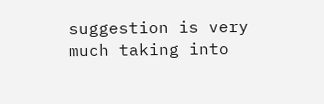suggestion is very much taking into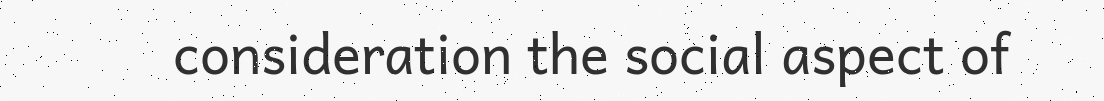consideration the social aspect of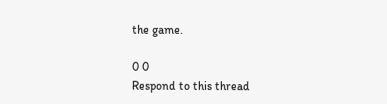the game.

0 0
Respond to this thread